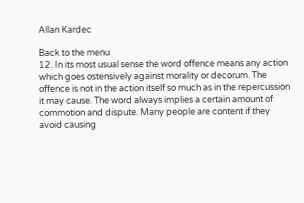Allan Kardec

Back to the menu
12. In its most usual sense the word offence means any action which goes ostensively against morality or decorum. The offence is not in the action itself so much as in the repercussion it may cause. The word always implies a certain amount of commotion and dispute. Many people are content if they avoid causing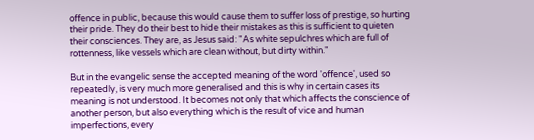offence in public, because this would cause them to suffer loss of prestige, so hurting their pride. They do their best to hide their mistakes as this is sufficient to quieten their consciences. They are, as Jesus said: "As white sepulchres which are full of rottenness, like vessels which are clean without, but dirty within."

But in the evangelic sense the accepted meaning of the word 'offence', used so repeatedly, is very much more generalised and this is why in certain cases its meaning is not understood. It becomes not only that which affects the conscience of another person, but also everything which is the result of vice and human imperfections, every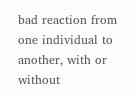bad reaction from one individual to another, with or without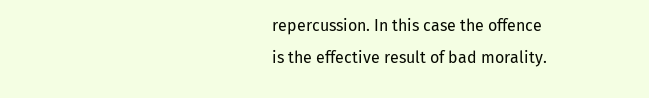repercussion. In this case the offence is the effective result of bad morality.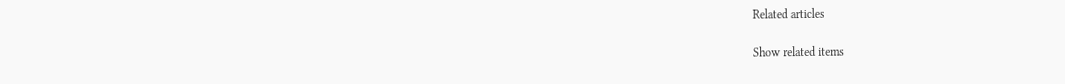Related articles

Show related items